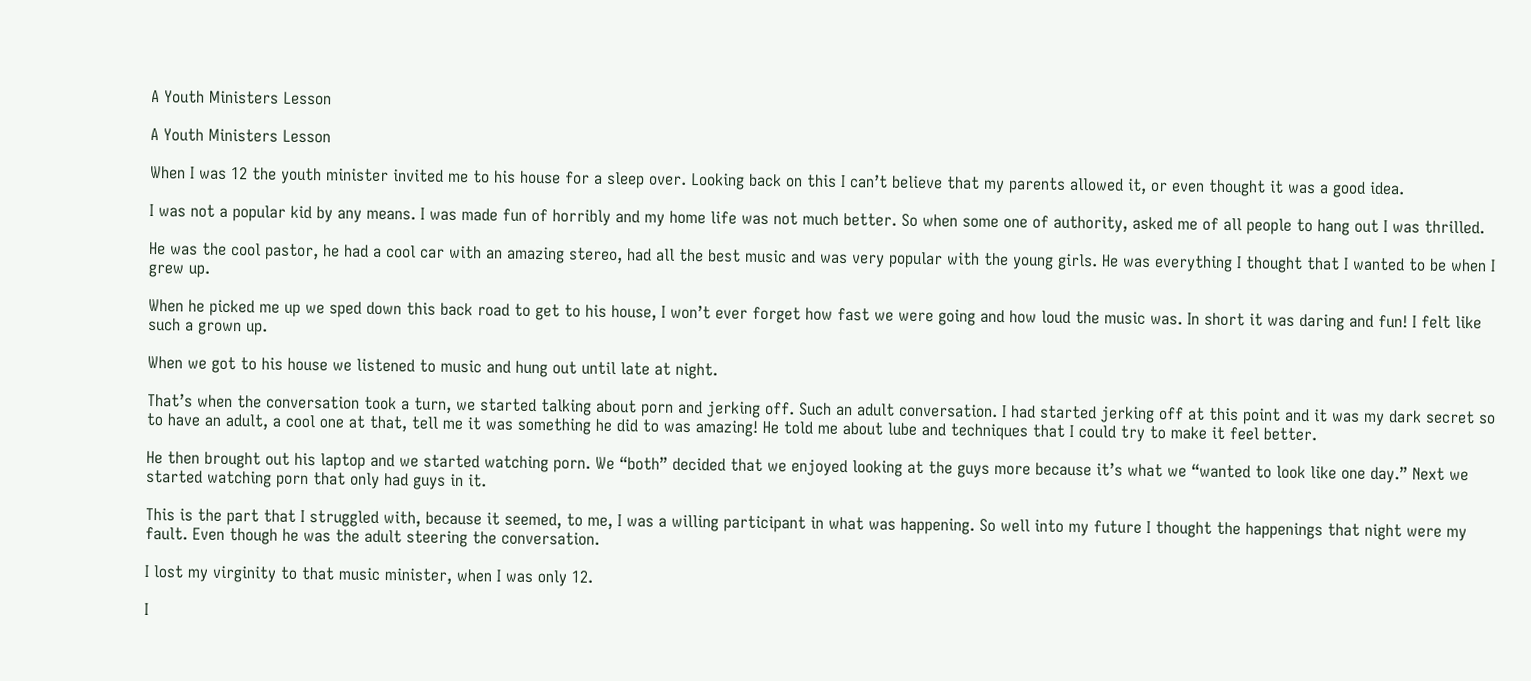A Youth Ministers Lesson

A Youth Ministers Lesson

When I was 12 the youth minister invited me to his house for a sleep over. Looking back on this I can’t believe that my parents allowed it, or even thought it was a good idea.

I was not a popular kid by any means. I was made fun of horribly and my home life was not much better. So when some one of authority, asked me of all people to hang out I was thrilled.

He was the cool pastor, he had a cool car with an amazing stereo, had all the best music and was very popular with the young girls. He was everything I thought that I wanted to be when I grew up.

When he picked me up we sped down this back road to get to his house, I won’t ever forget how fast we were going and how loud the music was. In short it was daring and fun! I felt like such a grown up.

When we got to his house we listened to music and hung out until late at night.

That’s when the conversation took a turn, we started talking about porn and jerking off. Such an adult conversation. I had started jerking off at this point and it was my dark secret so to have an adult, a cool one at that, tell me it was something he did to was amazing! He told me about lube and techniques that I could try to make it feel better.

He then brought out his laptop and we started watching porn. We “both” decided that we enjoyed looking at the guys more because it’s what we “wanted to look like one day.” Next we started watching porn that only had guys in it.

This is the part that I struggled with, because it seemed, to me, I was a willing participant in what was happening. So well into my future I thought the happenings that night were my fault. Even though he was the adult steering the conversation.

I lost my virginity to that music minister, when I was only 12.

I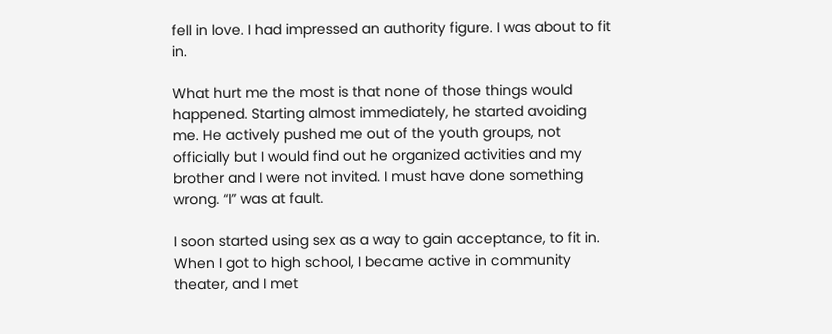fell in love. I had impressed an authority figure. I was about to fit in.

What hurt me the most is that none of those things would happened. Starting almost immediately, he started avoiding me. He actively pushed me out of the youth groups, not officially but I would find out he organized activities and my brother and I were not invited. I must have done something wrong. “I” was at fault.

I soon started using sex as a way to gain acceptance, to fit in. When I got to high school, I became active in community theater, and I met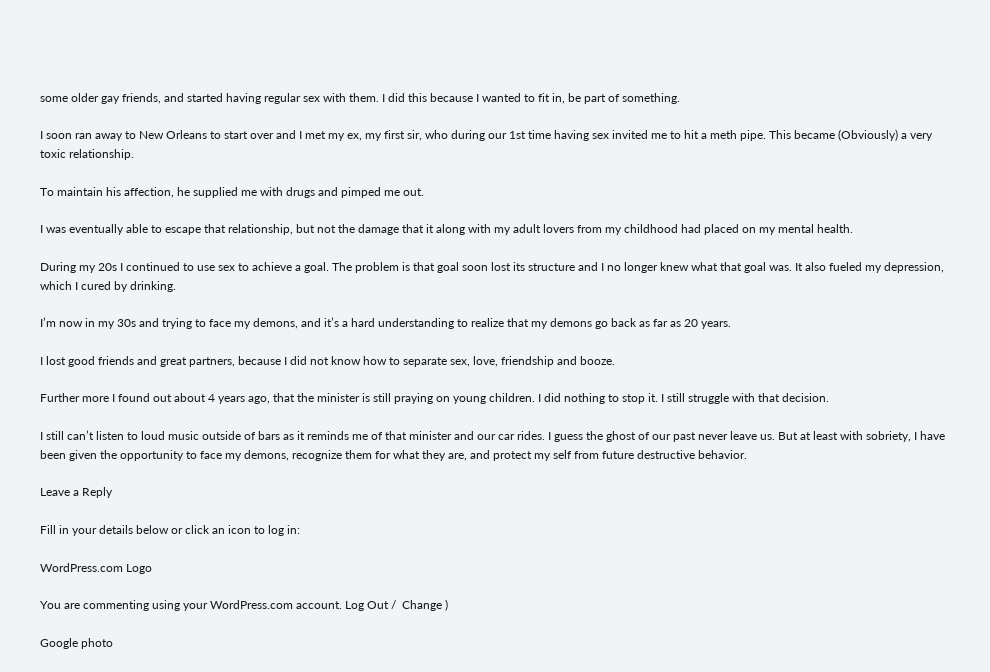some older gay friends, and started having regular sex with them. I did this because I wanted to fit in, be part of something.

I soon ran away to New Orleans to start over and I met my ex, my first sir, who during our 1st time having sex invited me to hit a meth pipe. This became (Obviously) a very toxic relationship.

To maintain his affection, he supplied me with drugs and pimped me out.

I was eventually able to escape that relationship, but not the damage that it along with my adult lovers from my childhood had placed on my mental health.

During my 20s I continued to use sex to achieve a goal. The problem is that goal soon lost its structure and I no longer knew what that goal was. It also fueled my depression, which I cured by drinking.

I’m now in my 30s and trying to face my demons, and it’s a hard understanding to realize that my demons go back as far as 20 years.

I lost good friends and great partners, because I did not know how to separate sex, love, friendship and booze.

Further more I found out about 4 years ago, that the minister is still praying on young children. I did nothing to stop it. I still struggle with that decision.

I still can’t listen to loud music outside of bars as it reminds me of that minister and our car rides. I guess the ghost of our past never leave us. But at least with sobriety, I have been given the opportunity to face my demons, recognize them for what they are, and protect my self from future destructive behavior.

Leave a Reply

Fill in your details below or click an icon to log in:

WordPress.com Logo

You are commenting using your WordPress.com account. Log Out /  Change )

Google photo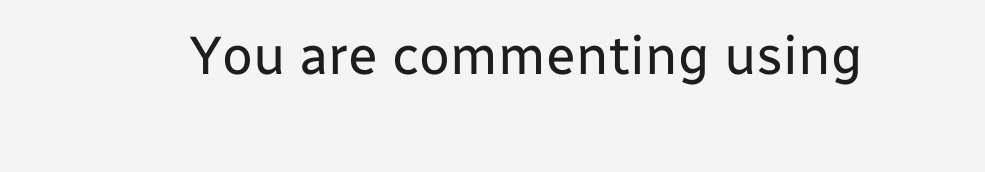You are commenting using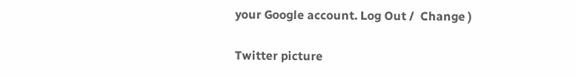your Google account. Log Out /  Change )

Twitter picture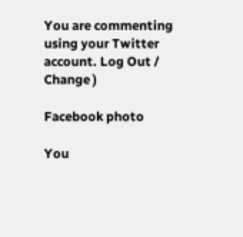You are commenting using your Twitter account. Log Out /  Change )

Facebook photo

You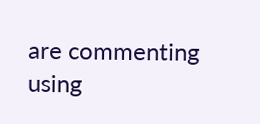are commenting using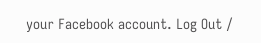your Facebook account. Log Out /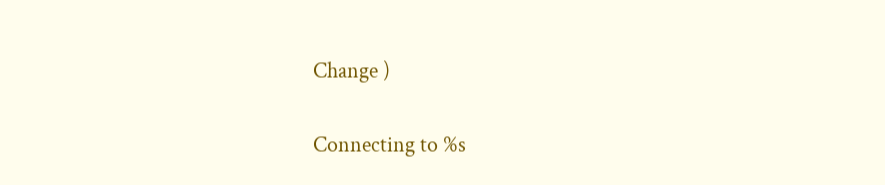Change )

Connecting to %s